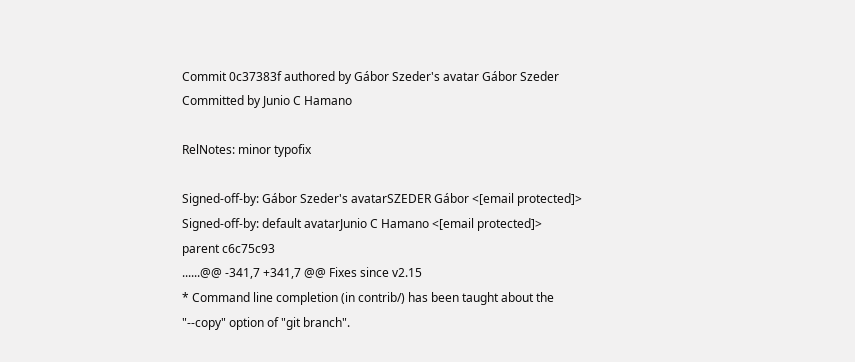Commit 0c37383f authored by Gábor Szeder's avatar Gábor Szeder Committed by Junio C Hamano

RelNotes: minor typofix

Signed-off-by: Gábor Szeder's avatarSZEDER Gábor <[email protected]>
Signed-off-by: default avatarJunio C Hamano <[email protected]>
parent c6c75c93
......@@ -341,7 +341,7 @@ Fixes since v2.15
* Command line completion (in contrib/) has been taught about the
"--copy" option of "git branch".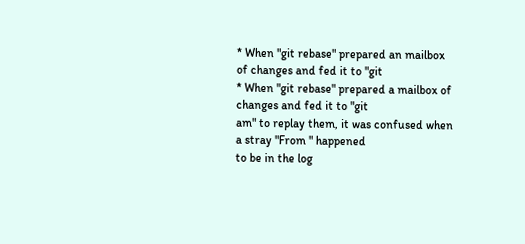* When "git rebase" prepared an mailbox of changes and fed it to "git
* When "git rebase" prepared a mailbox of changes and fed it to "git
am" to replay them, it was confused when a stray "From " happened
to be in the log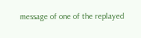message of one of the replayed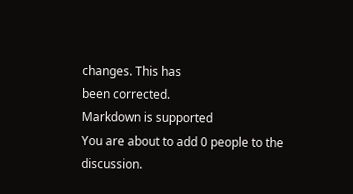changes. This has
been corrected.
Markdown is supported
You are about to add 0 people to the discussion.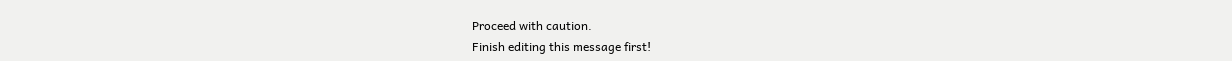Proceed with caution.
Finish editing this message first!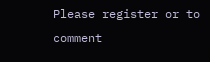Please register or to comment